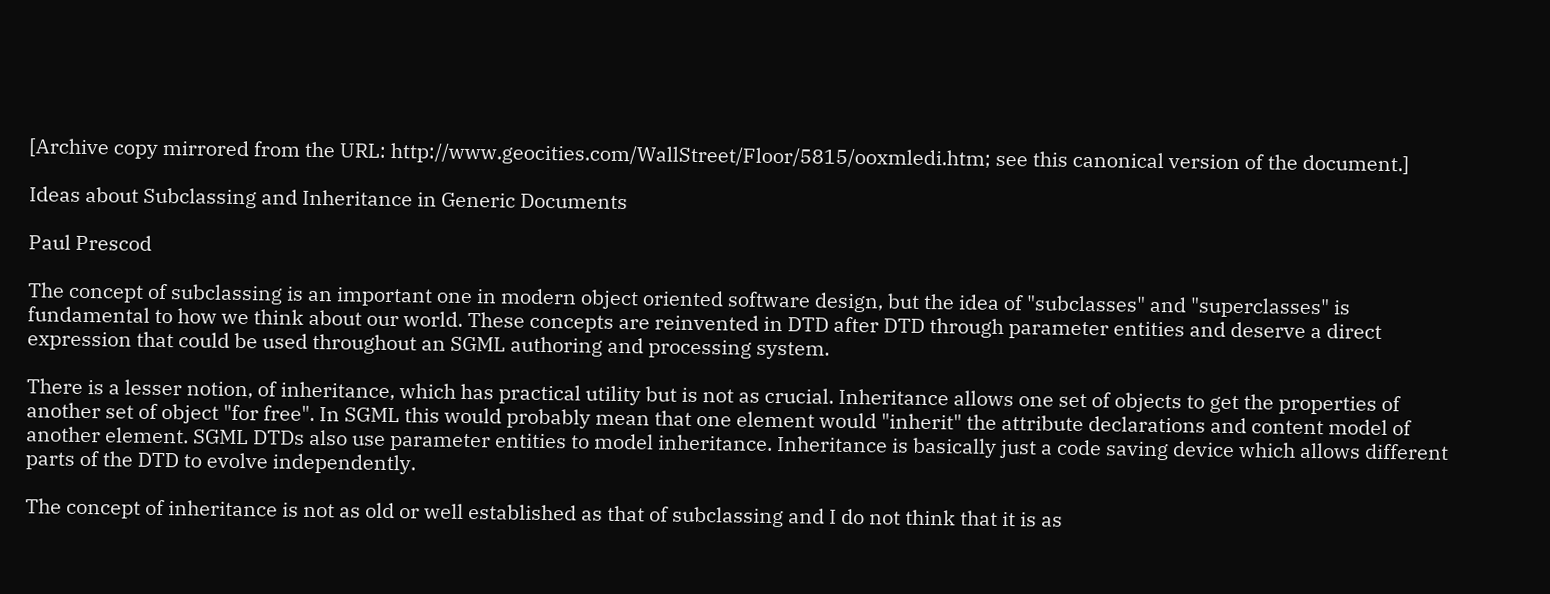[Archive copy mirrored from the URL: http://www.geocities.com/WallStreet/Floor/5815/ooxmledi.htm; see this canonical version of the document.]

Ideas about Subclassing and Inheritance in Generic Documents

Paul Prescod

The concept of subclassing is an important one in modern object oriented software design, but the idea of "subclasses" and "superclasses" is fundamental to how we think about our world. These concepts are reinvented in DTD after DTD through parameter entities and deserve a direct expression that could be used throughout an SGML authoring and processing system.

There is a lesser notion, of inheritance, which has practical utility but is not as crucial. Inheritance allows one set of objects to get the properties of another set of object "for free". In SGML this would probably mean that one element would "inherit" the attribute declarations and content model of another element. SGML DTDs also use parameter entities to model inheritance. Inheritance is basically just a code saving device which allows different parts of the DTD to evolve independently.

The concept of inheritance is not as old or well established as that of subclassing and I do not think that it is as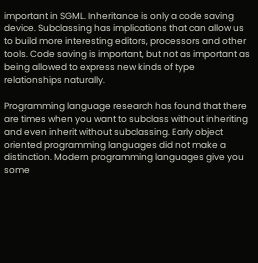important in SGML. Inheritance is only a code saving device. Subclassing has implications that can allow us to build more interesting editors, processors and other tools. Code saving is important, but not as important as being allowed to express new kinds of type relationships naturally.

Programming language research has found that there are times when you want to subclass without inheriting and even inherit without subclassing. Early object oriented programming languages did not make a distinction. Modern programming languages give you some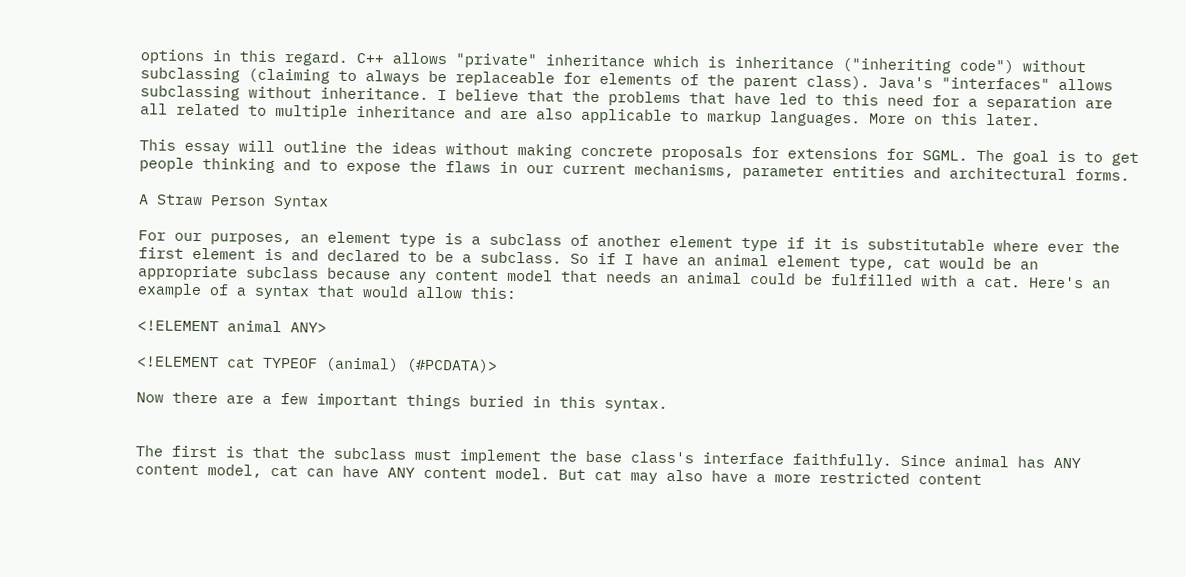options in this regard. C++ allows "private" inheritance which is inheritance ("inheriting code") without subclassing (claiming to always be replaceable for elements of the parent class). Java's "interfaces" allows subclassing without inheritance. I believe that the problems that have led to this need for a separation are all related to multiple inheritance and are also applicable to markup languages. More on this later.

This essay will outline the ideas without making concrete proposals for extensions for SGML. The goal is to get people thinking and to expose the flaws in our current mechanisms, parameter entities and architectural forms.

A Straw Person Syntax

For our purposes, an element type is a subclass of another element type if it is substitutable where ever the first element is and declared to be a subclass. So if I have an animal element type, cat would be an appropriate subclass because any content model that needs an animal could be fulfilled with a cat. Here's an example of a syntax that would allow this:

<!ELEMENT animal ANY>

<!ELEMENT cat TYPEOF (animal) (#PCDATA)>

Now there are a few important things buried in this syntax.


The first is that the subclass must implement the base class's interface faithfully. Since animal has ANY content model, cat can have ANY content model. But cat may also have a more restricted content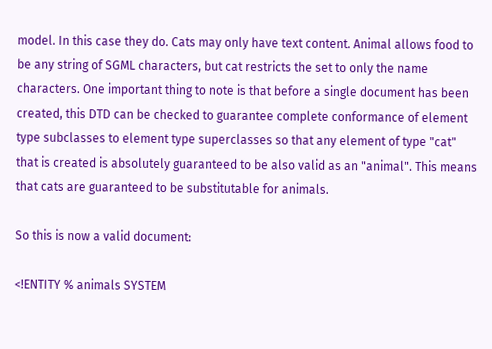model. In this case they do. Cats may only have text content. Animal allows food to be any string of SGML characters, but cat restricts the set to only the name characters. One important thing to note is that before a single document has been created, this DTD can be checked to guarantee complete conformance of element type subclasses to element type superclasses so that any element of type "cat" that is created is absolutely guaranteed to be also valid as an "animal". This means that cats are guaranteed to be substitutable for animals.

So this is now a valid document:

<!ENTITY % animals SYSTEM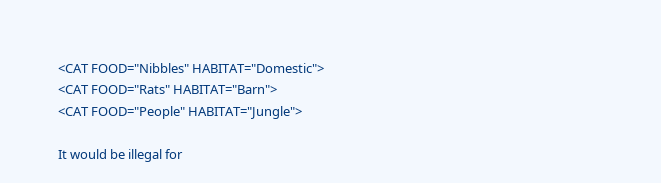<CAT FOOD="Nibbles" HABITAT="Domestic">
<CAT FOOD="Rats" HABITAT="Barn">
<CAT FOOD="People" HABITAT="Jungle">

It would be illegal for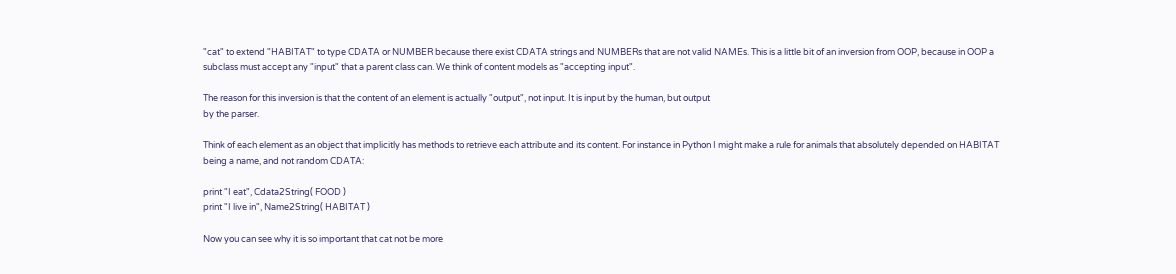"cat" to extend "HABITAT" to type CDATA or NUMBER because there exist CDATA strings and NUMBERs that are not valid NAMEs. This is a little bit of an inversion from OOP, because in OOP a subclass must accept any "input" that a parent class can. We think of content models as "accepting input".

The reason for this inversion is that the content of an element is actually "output", not input. It is input by the human, but output
by the parser.

Think of each element as an object that implicitly has methods to retrieve each attribute and its content. For instance in Python I might make a rule for animals that absolutely depended on HABITAT being a name, and not random CDATA:

print "I eat", Cdata2String( FOOD )
print "I live in", Name2String( HABITAT )

Now you can see why it is so important that cat not be more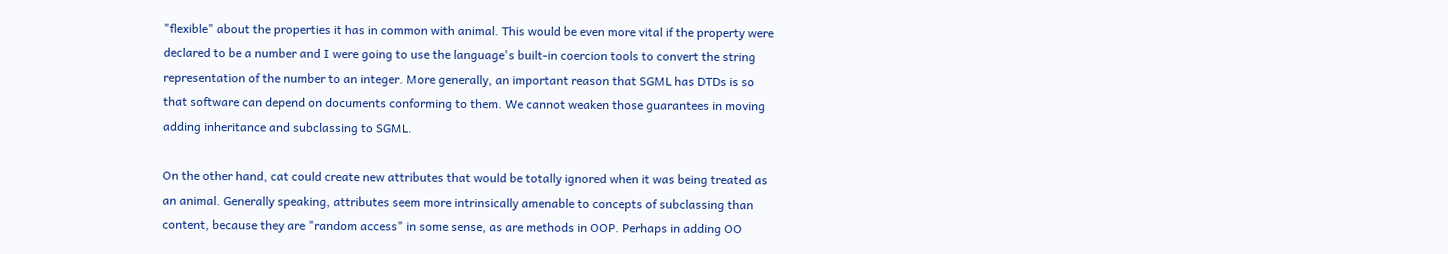"flexible" about the properties it has in common with animal. This would be even more vital if the property were declared to be a number and I were going to use the language's built-in coercion tools to convert the string representation of the number to an integer. More generally, an important reason that SGML has DTDs is so that software can depend on documents conforming to them. We cannot weaken those guarantees in moving adding inheritance and subclassing to SGML.

On the other hand, cat could create new attributes that would be totally ignored when it was being treated as an animal. Generally speaking, attributes seem more intrinsically amenable to concepts of subclassing than content, because they are "random access" in some sense, as are methods in OOP. Perhaps in adding OO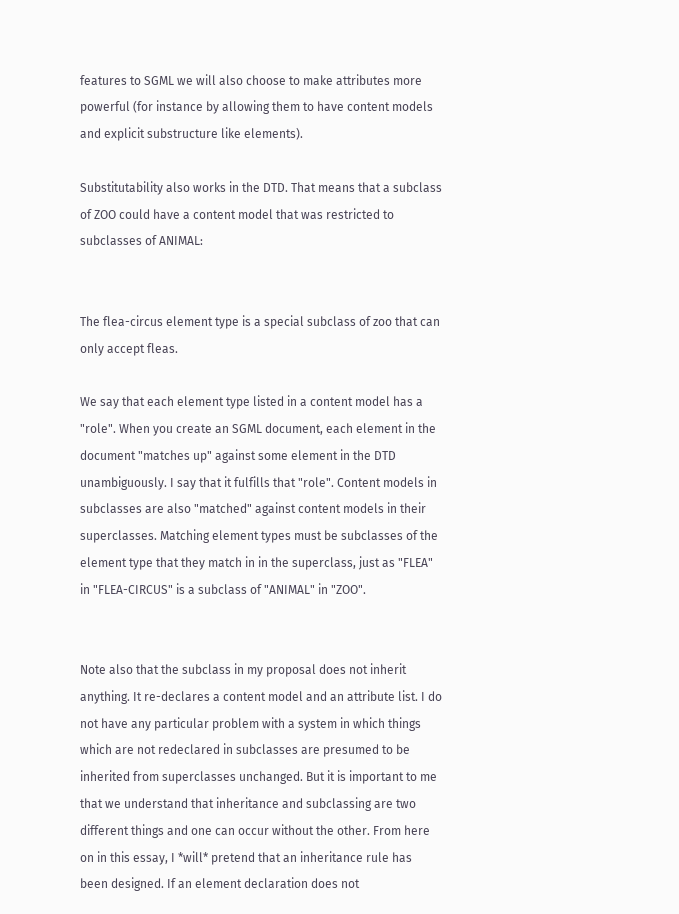features to SGML we will also choose to make attributes more powerful (for instance by allowing them to have content models and explicit substructure like elements).

Substitutability also works in the DTD. That means that a subclass of ZOO could have a content model that was restricted to subclasses of ANIMAL:


The flea-circus element type is a special subclass of zoo that can only accept fleas.

We say that each element type listed in a content model has a "role". When you create an SGML document, each element in the document "matches up" against some element in the DTD unambiguously. I say that it fulfills that "role". Content models in subclasses are also "matched" against content models in their superclasses. Matching element types must be subclasses of the element type that they match in in the superclass, just as "FLEA" in "FLEA-CIRCUS" is a subclass of "ANIMAL" in "ZOO".


Note also that the subclass in my proposal does not inherit anything. It re-declares a content model and an attribute list. I do not have any particular problem with a system in which things which are not redeclared in subclasses are presumed to be inherited from superclasses unchanged. But it is important to me that we understand that inheritance and subclassing are two different things and one can occur without the other. From here on in this essay, I *will* pretend that an inheritance rule has been designed. If an element declaration does not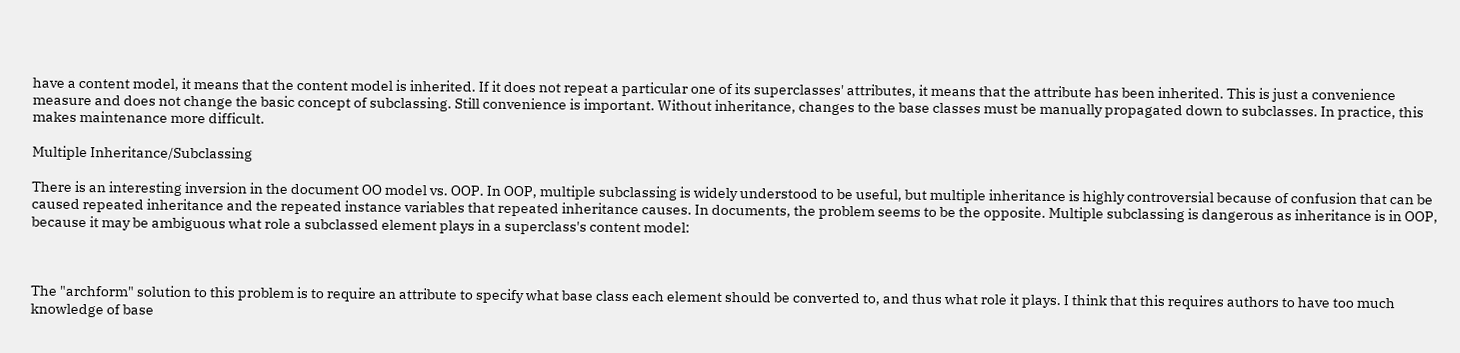have a content model, it means that the content model is inherited. If it does not repeat a particular one of its superclasses' attributes, it means that the attribute has been inherited. This is just a convenience measure and does not change the basic concept of subclassing. Still convenience is important. Without inheritance, changes to the base classes must be manually propagated down to subclasses. In practice, this makes maintenance more difficult.

Multiple Inheritance/Subclassing

There is an interesting inversion in the document OO model vs. OOP. In OOP, multiple subclassing is widely understood to be useful, but multiple inheritance is highly controversial because of confusion that can be caused repeated inheritance and the repeated instance variables that repeated inheritance causes. In documents, the problem seems to be the opposite. Multiple subclassing is dangerous as inheritance is in OOP, because it may be ambiguous what role a subclassed element plays in a superclass's content model:



The "archform" solution to this problem is to require an attribute to specify what base class each element should be converted to, and thus what role it plays. I think that this requires authors to have too much knowledge of base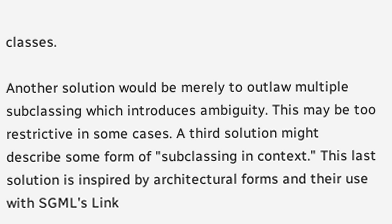classes.

Another solution would be merely to outlaw multiple subclassing which introduces ambiguity. This may be too restrictive in some cases. A third solution might describe some form of "subclassing in context." This last solution is inspired by architectural forms and their use with SGML's Link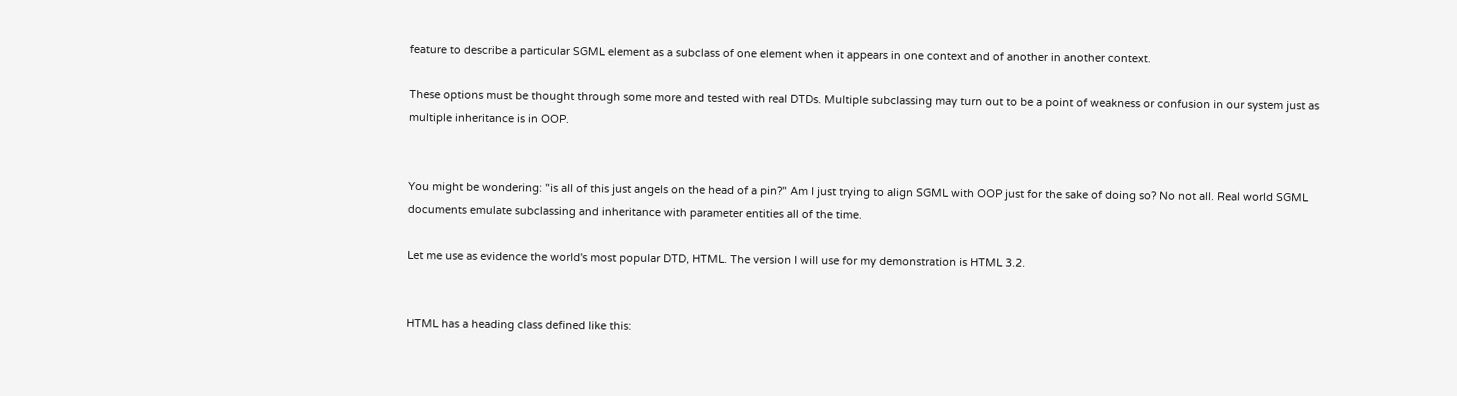feature to describe a particular SGML element as a subclass of one element when it appears in one context and of another in another context.

These options must be thought through some more and tested with real DTDs. Multiple subclassing may turn out to be a point of weakness or confusion in our system just as multiple inheritance is in OOP.


You might be wondering: "is all of this just angels on the head of a pin?" Am I just trying to align SGML with OOP just for the sake of doing so? No not all. Real world SGML documents emulate subclassing and inheritance with parameter entities all of the time.

Let me use as evidence the world's most popular DTD, HTML. The version I will use for my demonstration is HTML 3.2.


HTML has a heading class defined like this: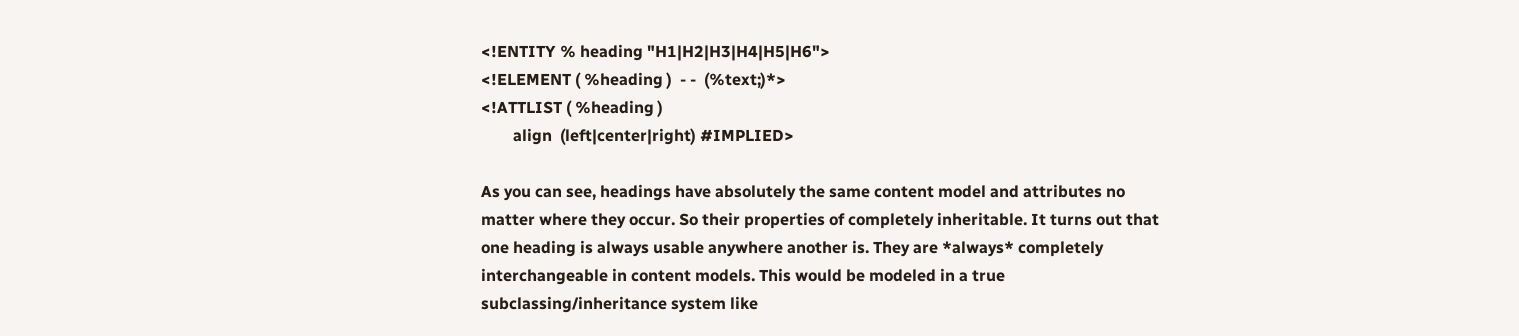<!ENTITY % heading "H1|H2|H3|H4|H5|H6">
<!ELEMENT ( %heading )  - -  (%text;)*>
<!ATTLIST ( %heading )
        align  (left|center|right) #IMPLIED>

As you can see, headings have absolutely the same content model and attributes no matter where they occur. So their properties of completely inheritable. It turns out that one heading is always usable anywhere another is. They are *always* completely interchangeable in content models. This would be modeled in a true subclassing/inheritance system like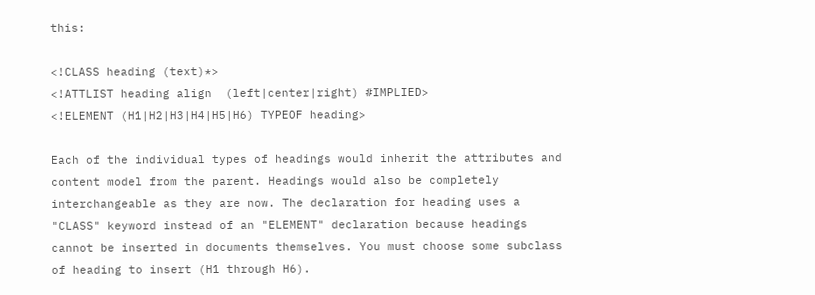this:

<!CLASS heading (text)*>
<!ATTLIST heading align  (left|center|right) #IMPLIED>
<!ELEMENT (H1|H2|H3|H4|H5|H6) TYPEOF heading>

Each of the individual types of headings would inherit the attributes and content model from the parent. Headings would also be completely interchangeable as they are now. The declaration for heading uses a "CLASS" keyword instead of an "ELEMENT" declaration because headings cannot be inserted in documents themselves. You must choose some subclass of heading to insert (H1 through H6).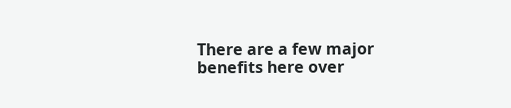There are a few major benefits here over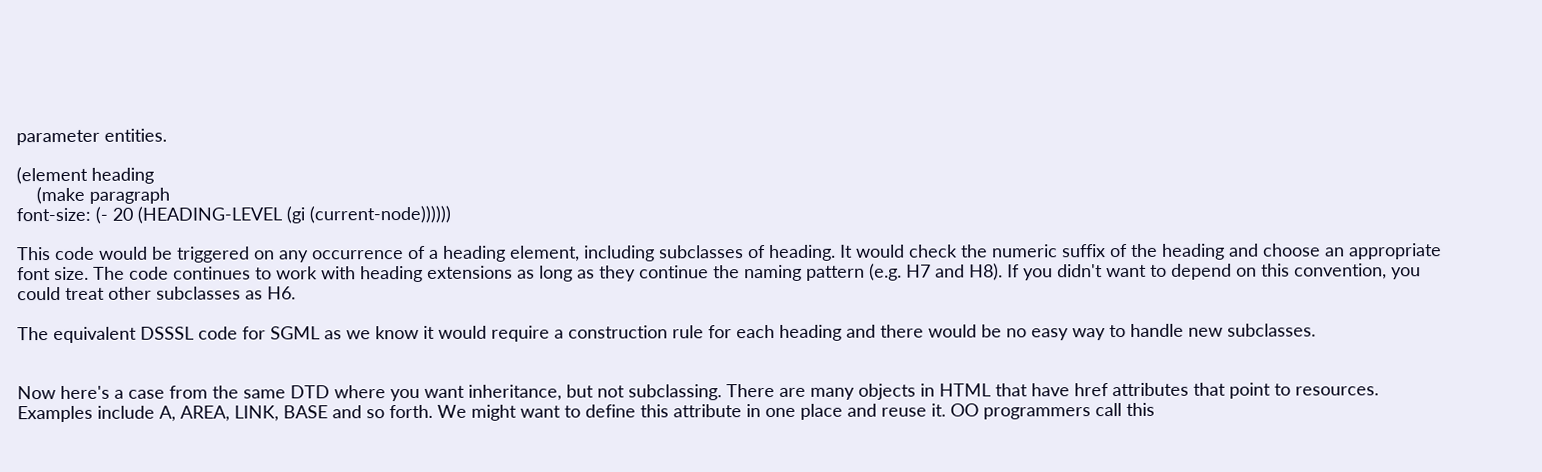parameter entities.

(element heading
    (make paragraph
font-size: (- 20 (HEADING-LEVEL (gi (current-node))))))

This code would be triggered on any occurrence of a heading element, including subclasses of heading. It would check the numeric suffix of the heading and choose an appropriate font size. The code continues to work with heading extensions as long as they continue the naming pattern (e.g. H7 and H8). If you didn't want to depend on this convention, you could treat other subclasses as H6.

The equivalent DSSSL code for SGML as we know it would require a construction rule for each heading and there would be no easy way to handle new subclasses.


Now here's a case from the same DTD where you want inheritance, but not subclassing. There are many objects in HTML that have href attributes that point to resources. Examples include A, AREA, LINK, BASE and so forth. We might want to define this attribute in one place and reuse it. OO programmers call this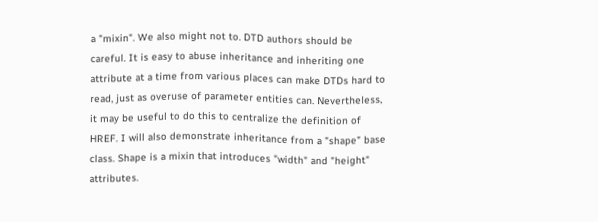a "mixin". We also might not to. DTD authors should be careful. It is easy to abuse inheritance and inheriting one attribute at a time from various places can make DTDs hard to read, just as overuse of parameter entities can. Nevertheless, it may be useful to do this to centralize the definition of HREF. I will also demonstrate inheritance from a "shape" base class. Shape is a mixin that introduces "width" and "height" attributes.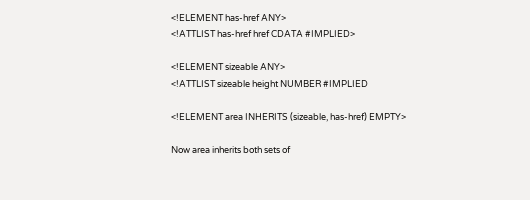<!ELEMENT has-href ANY>
<!ATTLIST has-href href CDATA #IMPLIED>

<!ELEMENT sizeable ANY>
<!ATTLIST sizeable height NUMBER #IMPLIED

<!ELEMENT area INHERITS (sizeable, has-href) EMPTY>

Now area inherits both sets of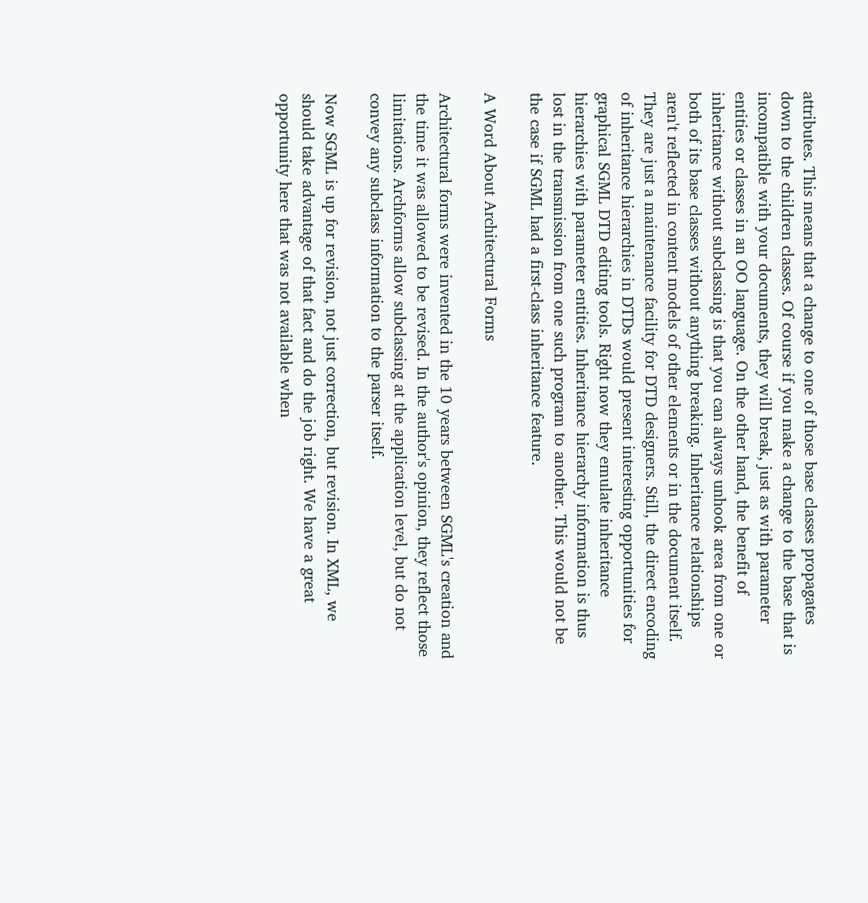attributes. This means that a change to one of those base classes propagates down to the children classes. Of course if you make a change to the base that is incompatible with your documents, they will break, just as with parameter entities or classes in an OO language. On the other hand, the benefit of inheritance without subclassing is that you can always unhook area from one or both of its base classes without anything breaking. Inheritance relationships aren't reflected in content models of other elements or in the document itself. They are just a maintenance facility for DTD designers. Still, the direct encoding of inheritance hierarchies in DTDs would present interesting opportunities for graphical SGML DTD editing tools. Right now they emulate inheritance hierarchies with parameter entities. Inheritance hierarchy information is thus lost in the transmission from one such program to another. This would not be the case if SGML had a first-class inheritance feature.

A Word About Architectural Forms

Architectural forms were invented in the 10 years between SGML's creation and the time it was allowed to be revised. In the author's opinion, they reflect those limitations. Archforms allow subclassing at the application level, but do not convey any subclass information to the parser itself.

Now SGML is up for revision, not just correction, but revision. In XML, we should take advantage of that fact and do the job right. We have a great opportunity here that was not available when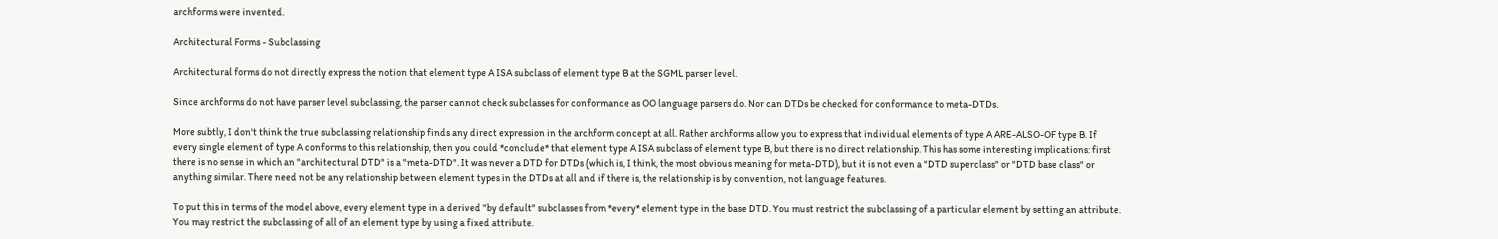archforms were invented.

Architectural Forms - Subclassing

Architectural forms do not directly express the notion that element type A ISA subclass of element type B at the SGML parser level.

Since archforms do not have parser level subclassing, the parser cannot check subclasses for conformance as OO language parsers do. Nor can DTDs be checked for conformance to meta-DTDs.

More subtly, I don't think the true subclassing relationship finds any direct expression in the archform concept at all. Rather archforms allow you to express that individual elements of type A ARE-ALSO-OF type B. If every single element of type A conforms to this relationship, then you could *conclude* that element type A ISA subclass of element type B, but there is no direct relationship. This has some interesting implications: first there is no sense in which an "architectural DTD" is a "meta-DTD". It was never a DTD for DTDs (which is, I think, the most obvious meaning for meta-DTD), but it is not even a "DTD superclass" or "DTD base class" or anything similar. There need not be any relationship between element types in the DTDs at all and if there is, the relationship is by convention, not language features.

To put this in terms of the model above, every element type in a derived "by default" subclasses from *every* element type in the base DTD. You must restrict the subclassing of a particular element by setting an attribute. You may restrict the subclassing of all of an element type by using a fixed attribute.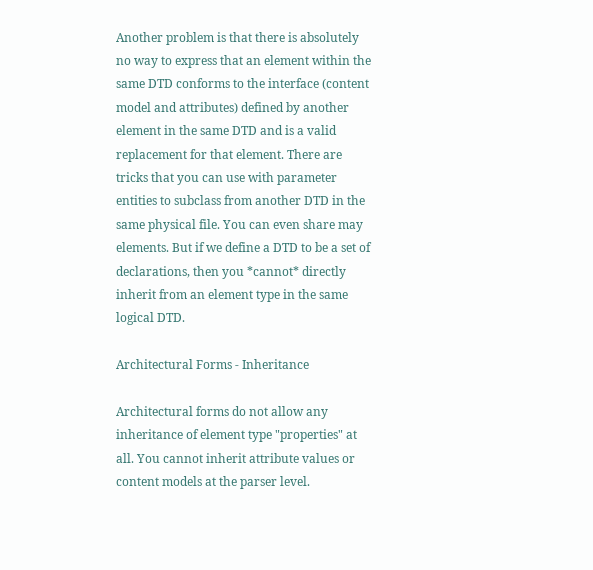Another problem is that there is absolutely no way to express that an element within the same DTD conforms to the interface (content model and attributes) defined by another element in the same DTD and is a valid replacement for that element. There are tricks that you can use with parameter entities to subclass from another DTD in the same physical file. You can even share may elements. But if we define a DTD to be a set of declarations, then you *cannot* directly inherit from an element type in the same logical DTD.

Architectural Forms - Inheritance

Architectural forms do not allow any inheritance of element type "properties" at all. You cannot inherit attribute values or content models at the parser level.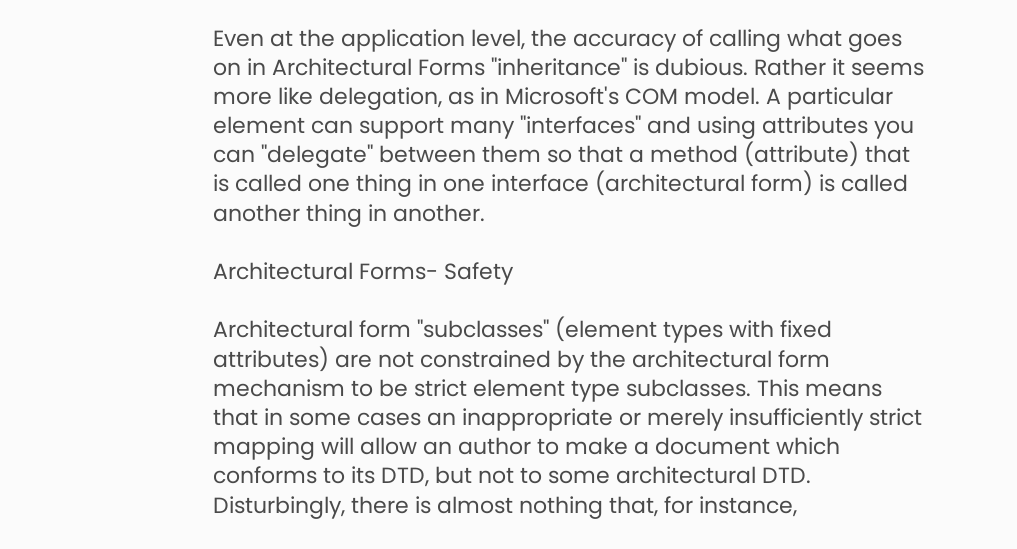Even at the application level, the accuracy of calling what goes on in Architectural Forms "inheritance" is dubious. Rather it seems more like delegation, as in Microsoft's COM model. A particular element can support many "interfaces" and using attributes you can "delegate" between them so that a method (attribute) that is called one thing in one interface (architectural form) is called another thing in another.

Architectural Forms- Safety

Architectural form "subclasses" (element types with fixed attributes) are not constrained by the architectural form mechanism to be strict element type subclasses. This means that in some cases an inappropriate or merely insufficiently strict mapping will allow an author to make a document which conforms to its DTD, but not to some architectural DTD. Disturbingly, there is almost nothing that, for instance,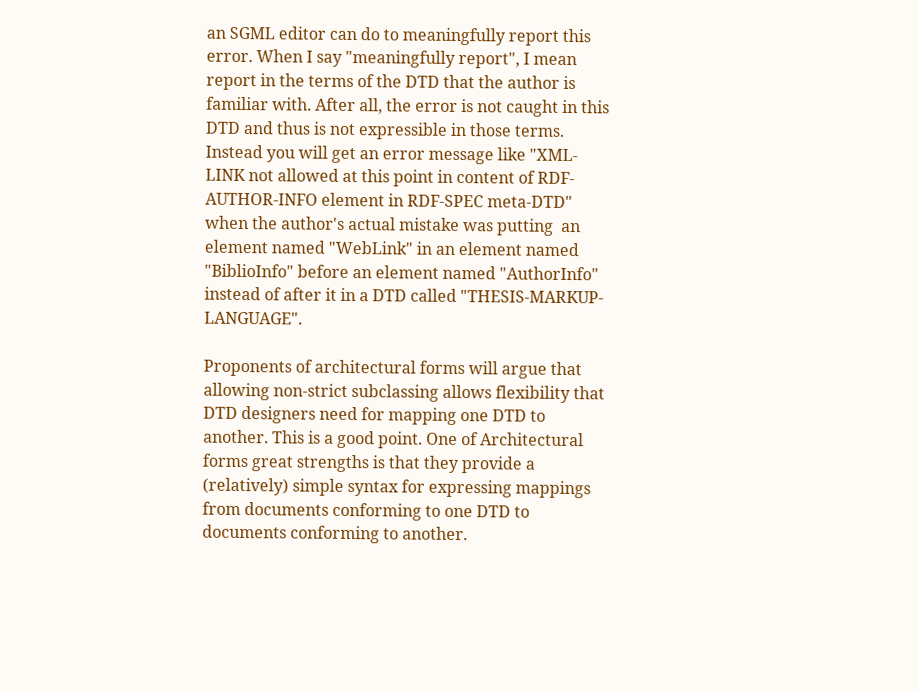an SGML editor can do to meaningfully report this error. When I say "meaningfully report", I mean report in the terms of the DTD that the author is familiar with. After all, the error is not caught in this DTD and thus is not expressible in those terms. Instead you will get an error message like "XML-LINK not allowed at this point in content of RDF-AUTHOR-INFO element in RDF-SPEC meta-DTD" when the author's actual mistake was putting  an element named "WebLink" in an element named "BiblioInfo" before an element named "AuthorInfo" instead of after it in a DTD called "THESIS-MARKUP-LANGUAGE".

Proponents of architectural forms will argue that allowing non-strict subclassing allows flexibility that DTD designers need for mapping one DTD to another. This is a good point. One of Architectural forms great strengths is that they provide a (relatively) simple syntax for expressing mappings from documents conforming to one DTD to documents conforming to another.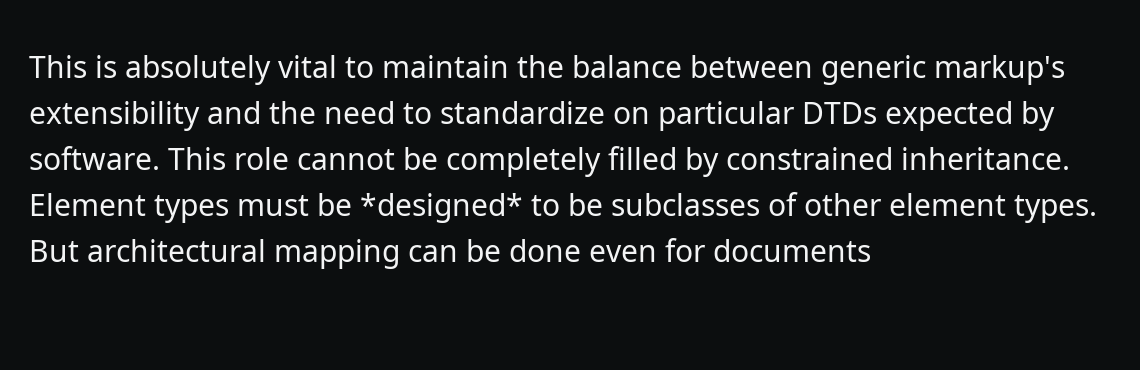This is absolutely vital to maintain the balance between generic markup's extensibility and the need to standardize on particular DTDs expected by software. This role cannot be completely filled by constrained inheritance. Element types must be *designed* to be subclasses of other element types. But architectural mapping can be done even for documents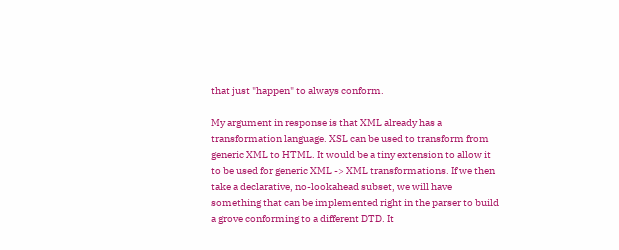that just "happen" to always conform.

My argument in response is that XML already has a transformation language. XSL can be used to transform from generic XML to HTML. It would be a tiny extension to allow it to be used for generic XML -> XML transformations. If we then take a declarative, no-lookahead subset, we will have something that can be implemented right in the parser to build a grove conforming to a different DTD. It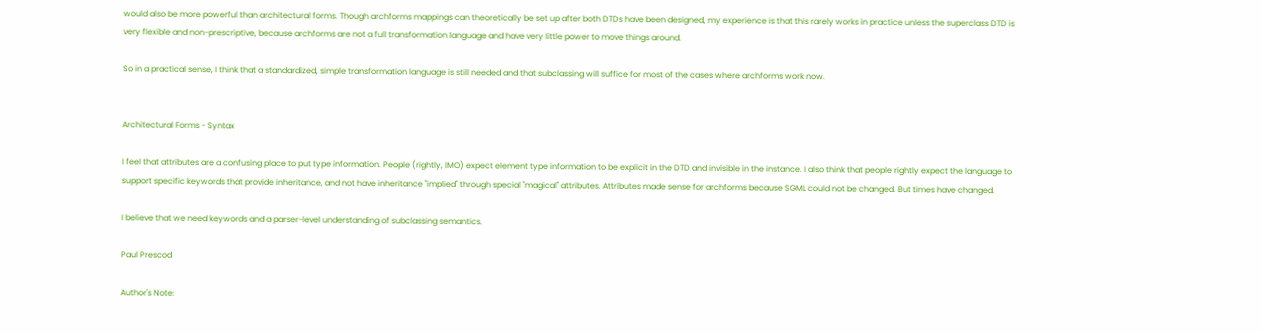would also be more powerful than architectural forms. Though archforms mappings can theoretically be set up after both DTDs have been designed, my experience is that this rarely works in practice unless the superclass DTD is very flexible and non-prescriptive, because archforms are not a full transformation language and have very little power to move things around.

So in a practical sense, I think that a standardized, simple transformation language is still needed and that subclassing will suffice for most of the cases where archforms work now.


Architectural Forms - Syntax

I feel that attributes are a confusing place to put type information. People (rightly, IMO) expect element type information to be explicit in the DTD and invisible in the instance. I also think that people rightly expect the language to support specific keywords that provide inheritance, and not have inheritance "implied" through special "magical" attributes. Attributes made sense for archforms because SGML could not be changed. But times have changed.

I believe that we need keywords and a parser-level understanding of subclassing semantics.

Paul Prescod

Author's Note: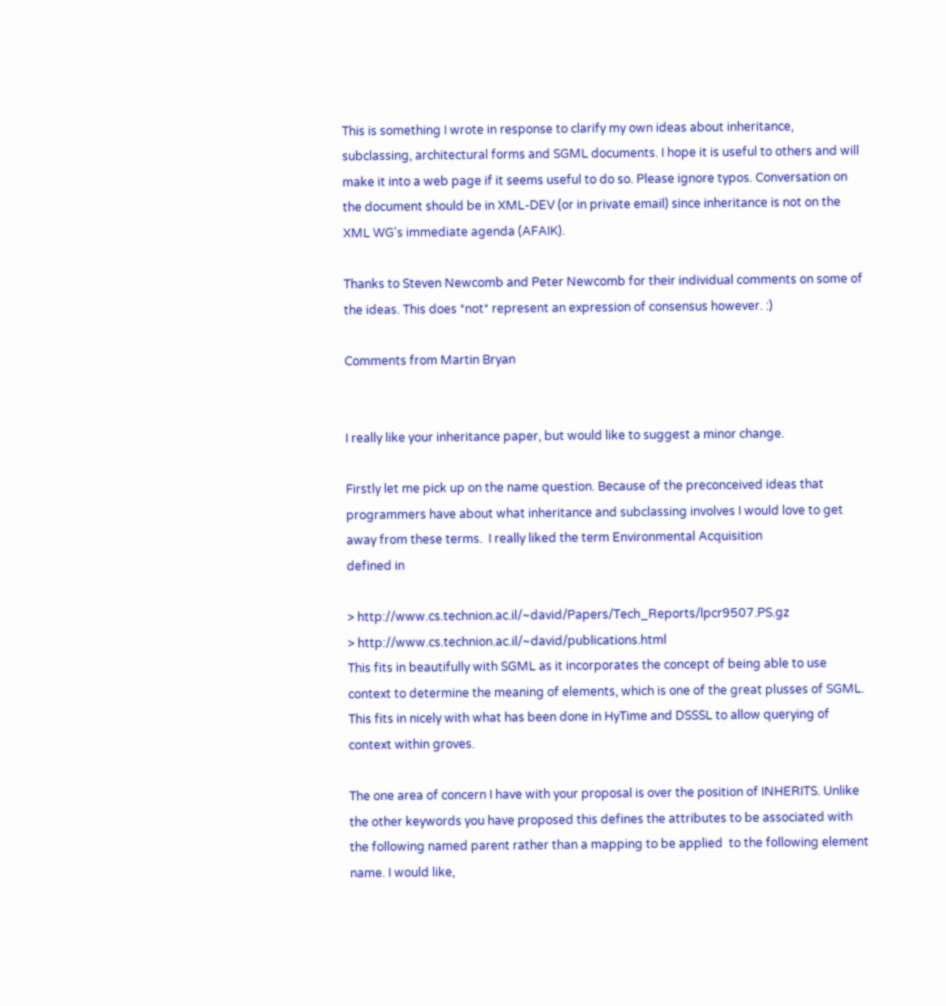This is something I wrote in response to clarify my own ideas about inheritance, subclassing, architectural forms and SGML documents. I hope it is useful to others and will make it into a web page if it seems useful to do so. Please ignore typos. Conversation on the document should be in XML-DEV (or in private email) since inheritance is not on the XML WG's immediate agenda (AFAIK).

Thanks to Steven Newcomb and Peter Newcomb for their individual comments on some of the ideas. This does *not* represent an expression of consensus however. :)

Comments from Martin Bryan


I really like your inheritance paper, but would like to suggest a minor change.

Firstly let me pick up on the name question. Because of the preconceived ideas that programmers have about what inheritance and subclassing involves I would love to get away from these terms.  I really liked the term Environmental Acquisition
defined in

> http://www.cs.technion.ac.il/~david/Papers/Tech_Reports/lpcr9507.PS.gz
> http://www.cs.technion.ac.il/~david/publications.html
This fits in beautifully with SGML as it incorporates the concept of being able to use context to determine the meaning of elements, which is one of the great plusses of SGML. This fits in nicely with what has been done in HyTime and DSSSL to allow querying of context within groves.

The one area of concern I have with your proposal is over the position of INHERITS. Unlike the other keywords you have proposed this defines the attributes to be associated with the following named parent rather than a mapping to be applied  to the following element name. I would like,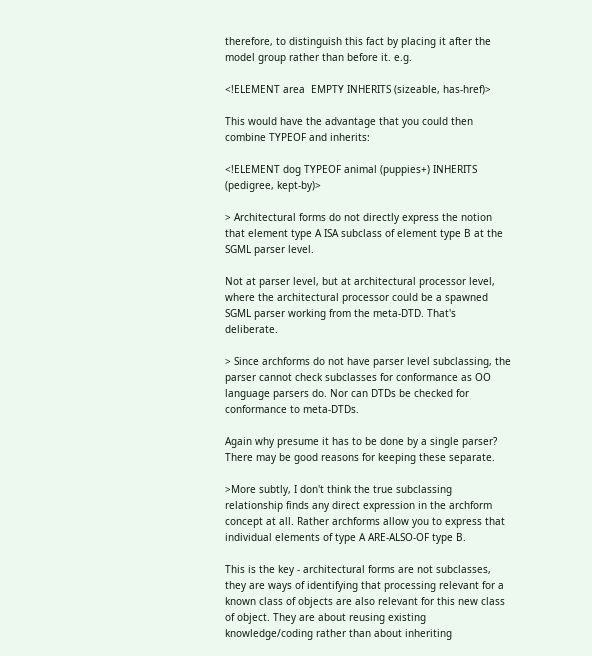therefore, to distinguish this fact by placing it after the model group rather than before it. e.g.

<!ELEMENT area  EMPTY INHERITS (sizeable, has-href)>

This would have the advantage that you could then combine TYPEOF and inherits:

<!ELEMENT dog TYPEOF animal (puppies+) INHERITS (pedigree, kept-by)>

> Architectural forms do not directly express the notion that element type A ISA subclass of element type B at the SGML parser level.

Not at parser level, but at architectural processor level, where the architectural processor could be a spawned SGML parser working from the meta-DTD. That's deliberate.

> Since archforms do not have parser level subclassing, the parser cannot check subclasses for conformance as OO language parsers do. Nor can DTDs be checked for conformance to meta-DTDs.

Again why presume it has to be done by a single parser? There may be good reasons for keeping these separate.

>More subtly, I don't think the true subclassing relationship finds any direct expression in the archform concept at all. Rather archforms allow you to express that individual elements of type A ARE-ALSO-OF type B.

This is the key - architectural forms are not subclasses, they are ways of identifying that processing relevant for a known class of objects are also relevant for this new class of object. They are about reusing existing knowledge/coding rather than about inheriting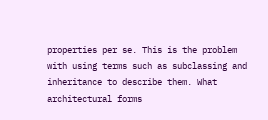properties per se. This is the problem with using terms such as subclassing and inheritance to describe them. What architectural forms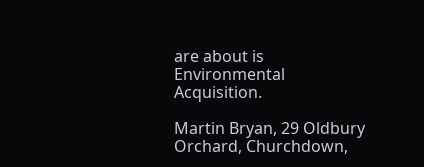are about is Environmental Acquisition.

Martin Bryan, 29 Oldbury Orchard, Churchdown,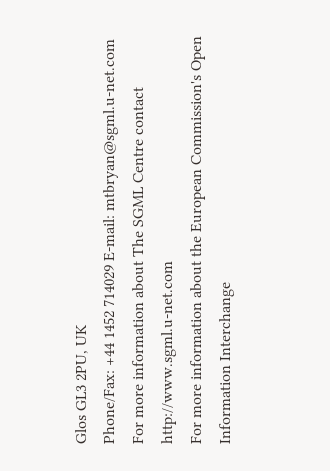Glos GL3 2PU, UK
Phone/Fax: +44 1452 714029 E-mail: mtbryan@sgml.u-net.com
For more information about The SGML Centre contact http://www.sgml.u-net.com
For more information about the European Commission's Open Information Interchange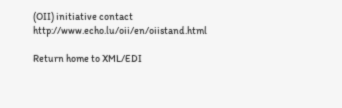(OII) initiative contact http://www.echo.lu/oii/en/oiistand.html

Return home to XML/EDI